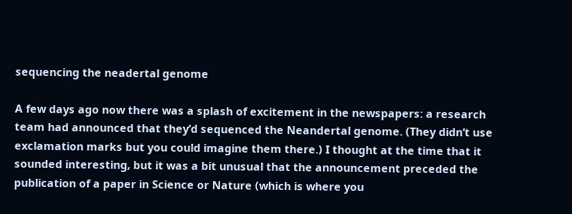sequencing the neadertal genome

A few days ago now there was a splash of excitement in the newspapers: a research team had announced that they’d sequenced the Neandertal genome. (They didn’t use exclamation marks but you could imagine them there.) I thought at the time that it sounded interesting, but it was a bit unusual that the announcement preceded the publication of a paper in Science or Nature (which is where you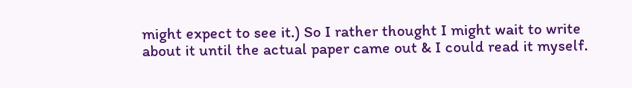might expect to see it.) So I rather thought I might wait to write about it until the actual paper came out & I could read it myself.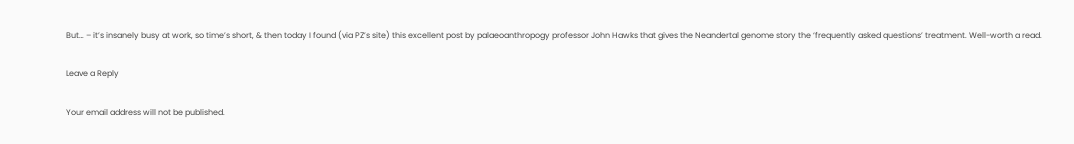But… – it’s insanely busy at work, so time’s short, & then today I found (via PZ’s site) this excellent post by palaeoanthropogy professor John Hawks that gives the Neandertal genome story the ‘frequently asked questions’ treatment. Well-worth a read.

Leave a Reply

Your email address will not be published.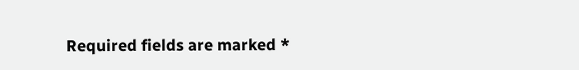Required fields are marked *